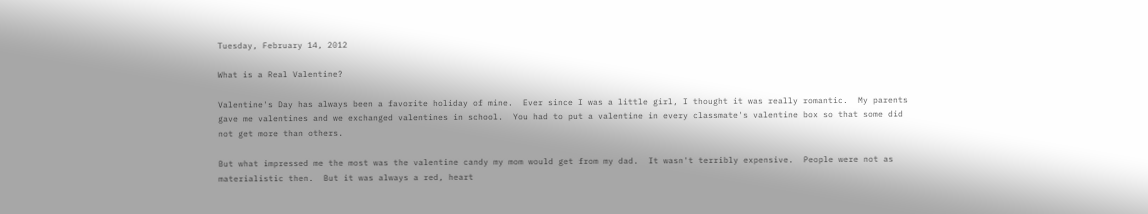Tuesday, February 14, 2012

What is a Real Valentine?

Valentine's Day has always been a favorite holiday of mine.  Ever since I was a little girl, I thought it was really romantic.  My parents gave me valentines and we exchanged valentines in school.  You had to put a valentine in every classmate's valentine box so that some did not get more than others.

But what impressed me the most was the valentine candy my mom would get from my dad.  It wasn't terribly expensive.  People were not as materialistic then.  But it was always a red, heart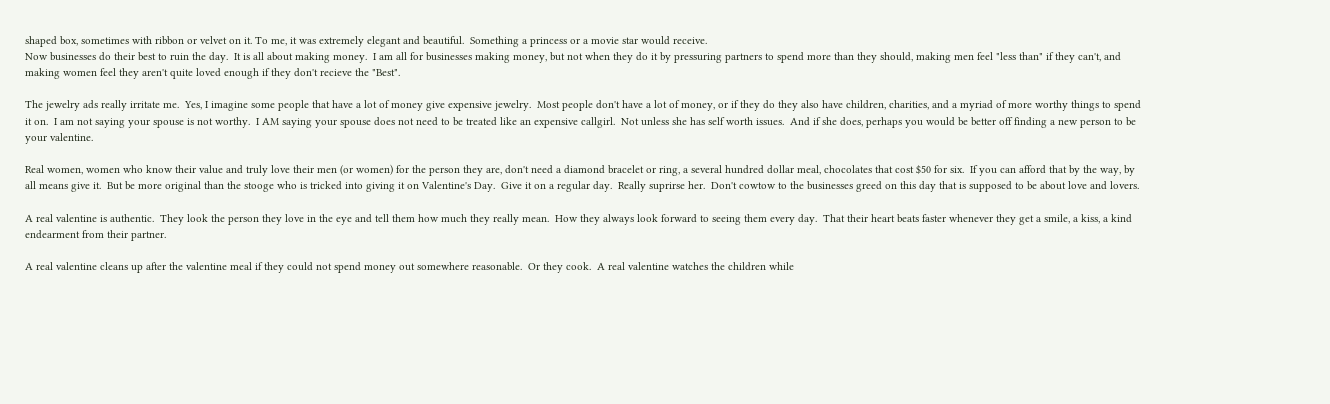shaped box, sometimes with ribbon or velvet on it. To me, it was extremely elegant and beautiful.  Something a princess or a movie star would receive.
Now businesses do their best to ruin the day.  It is all about making money.  I am all for businesses making money, but not when they do it by pressuring partners to spend more than they should, making men feel "less than" if they can't, and making women feel they aren't quite loved enough if they don't recieve the "Best".

The jewelry ads really irritate me.  Yes, I imagine some people that have a lot of money give expensive jewelry.  Most people don't have a lot of money, or if they do they also have children, charities, and a myriad of more worthy things to spend it on.  I am not saying your spouse is not worthy.  I AM saying your spouse does not need to be treated like an expensive callgirl.  Not unless she has self worth issues.  And if she does, perhaps you would be better off finding a new person to be your valentine.

Real women, women who know their value and truly love their men (or women) for the person they are, don't need a diamond bracelet or ring, a several hundred dollar meal, chocolates that cost $50 for six.  If you can afford that by the way, by all means give it.  But be more original than the stooge who is tricked into giving it on Valentine's Day.  Give it on a regular day.  Really suprirse her.  Don't cowtow to the businesses greed on this day that is supposed to be about love and lovers.

A real valentine is authentic.  They look the person they love in the eye and tell them how much they really mean.  How they always look forward to seeing them every day.  That their heart beats faster whenever they get a smile, a kiss, a kind endearment from their partner.

A real valentine cleans up after the valentine meal if they could not spend money out somewhere reasonable.  Or they cook.  A real valentine watches the children while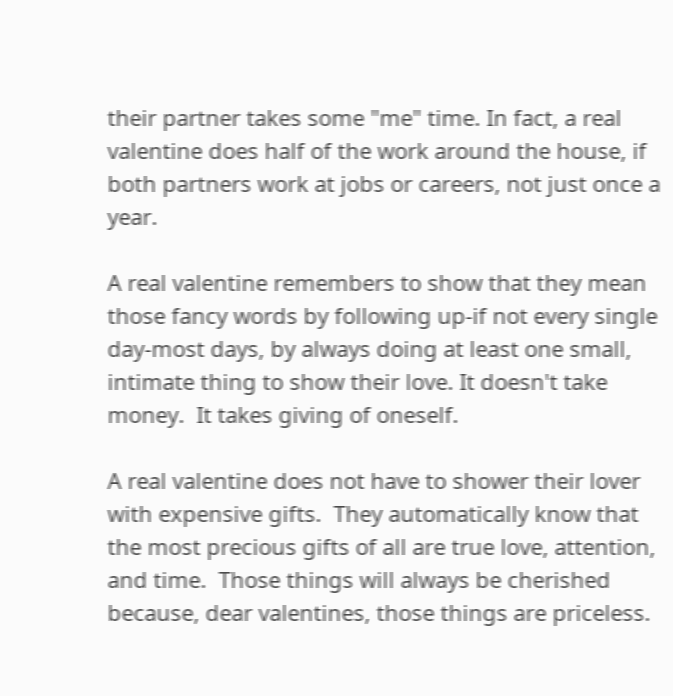their partner takes some "me" time. In fact, a real valentine does half of the work around the house, if both partners work at jobs or careers, not just once a year.

A real valentine remembers to show that they mean those fancy words by following up-if not every single day-most days, by always doing at least one small, intimate thing to show their love. It doesn't take money.  It takes giving of oneself.

A real valentine does not have to shower their lover with expensive gifts.  They automatically know that the most precious gifts of all are true love, attention, and time.  Those things will always be cherished because, dear valentines, those things are priceless.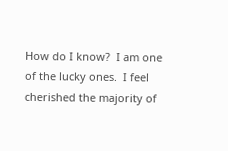How do I know?  I am one of the lucky ones.  I feel cherished the majority of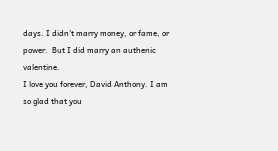days. I didn't marry money, or fame, or power.  But I did marry an authenic valentine.
I love you forever, David Anthony. I am so glad that you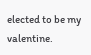elected to be my valentine.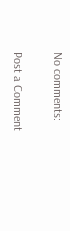No comments:

Post a Comment